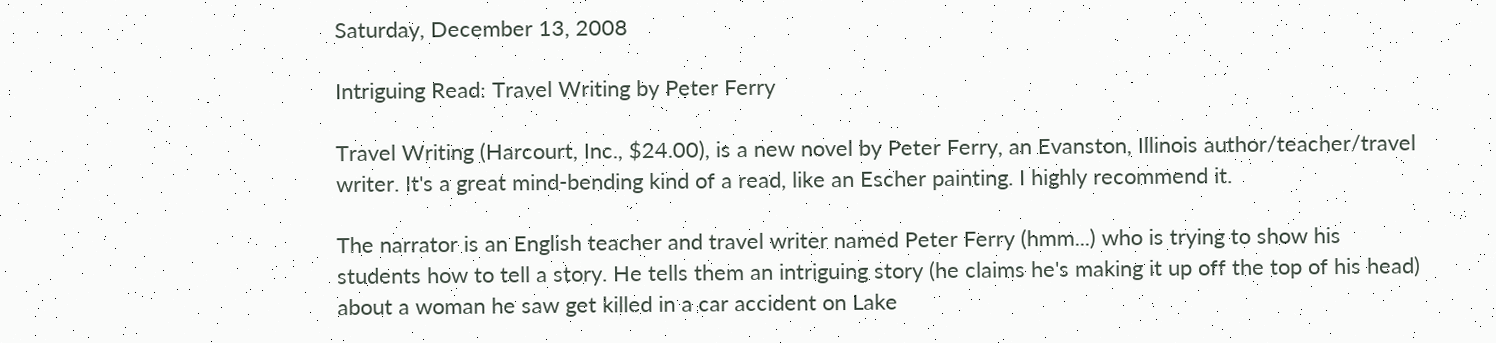Saturday, December 13, 2008

Intriguing Read: Travel Writing by Peter Ferry

Travel Writing (Harcourt, Inc., $24.00), is a new novel by Peter Ferry, an Evanston, Illinois author/teacher/travel writer. It's a great mind-bending kind of a read, like an Escher painting. I highly recommend it.

The narrator is an English teacher and travel writer named Peter Ferry (hmm...) who is trying to show his students how to tell a story. He tells them an intriguing story (he claims he's making it up off the top of his head) about a woman he saw get killed in a car accident on Lake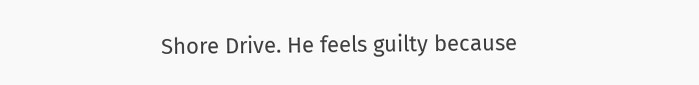Shore Drive. He feels guilty because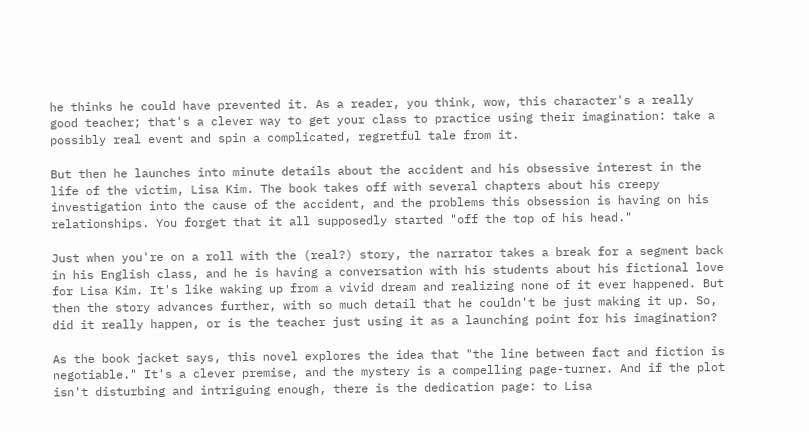he thinks he could have prevented it. As a reader, you think, wow, this character's a really good teacher; that's a clever way to get your class to practice using their imagination: take a possibly real event and spin a complicated, regretful tale from it.

But then he launches into minute details about the accident and his obsessive interest in the life of the victim, Lisa Kim. The book takes off with several chapters about his creepy investigation into the cause of the accident, and the problems this obsession is having on his relationships. You forget that it all supposedly started "off the top of his head."

Just when you're on a roll with the (real?) story, the narrator takes a break for a segment back in his English class, and he is having a conversation with his students about his fictional love for Lisa Kim. It's like waking up from a vivid dream and realizing none of it ever happened. But then the story advances further, with so much detail that he couldn't be just making it up. So, did it really happen, or is the teacher just using it as a launching point for his imagination?

As the book jacket says, this novel explores the idea that "the line between fact and fiction is negotiable." It's a clever premise, and the mystery is a compelling page-turner. And if the plot isn't disturbing and intriguing enough, there is the dedication page: to Lisa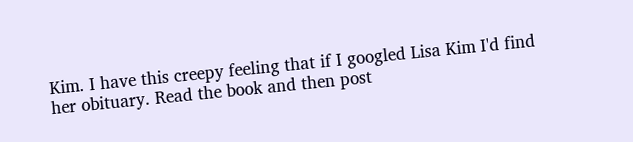Kim. I have this creepy feeling that if I googled Lisa Kim I'd find her obituary. Read the book and then post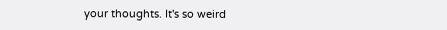your thoughts. It's so weird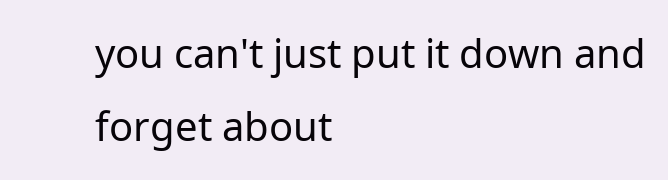you can't just put it down and forget about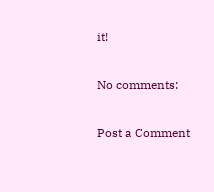it!

No comments:

Post a Comment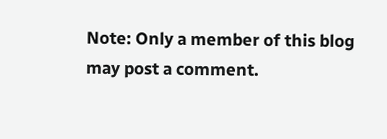Note: Only a member of this blog may post a comment.